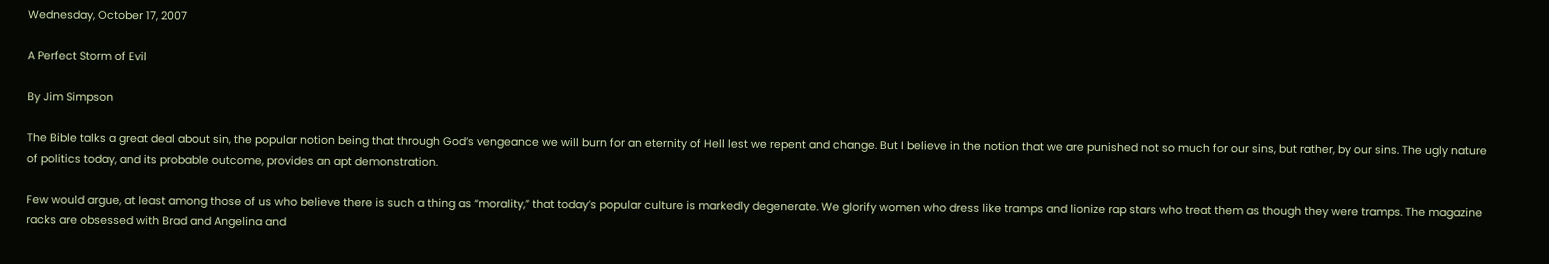Wednesday, October 17, 2007

A Perfect Storm of Evil

By Jim Simpson

The Bible talks a great deal about sin, the popular notion being that through God’s vengeance we will burn for an eternity of Hell lest we repent and change. But I believe in the notion that we are punished not so much for our sins, but rather, by our sins. The ugly nature of politics today, and its probable outcome, provides an apt demonstration.

Few would argue, at least among those of us who believe there is such a thing as “morality,” that today’s popular culture is markedly degenerate. We glorify women who dress like tramps and lionize rap stars who treat them as though they were tramps. The magazine racks are obsessed with Brad and Angelina and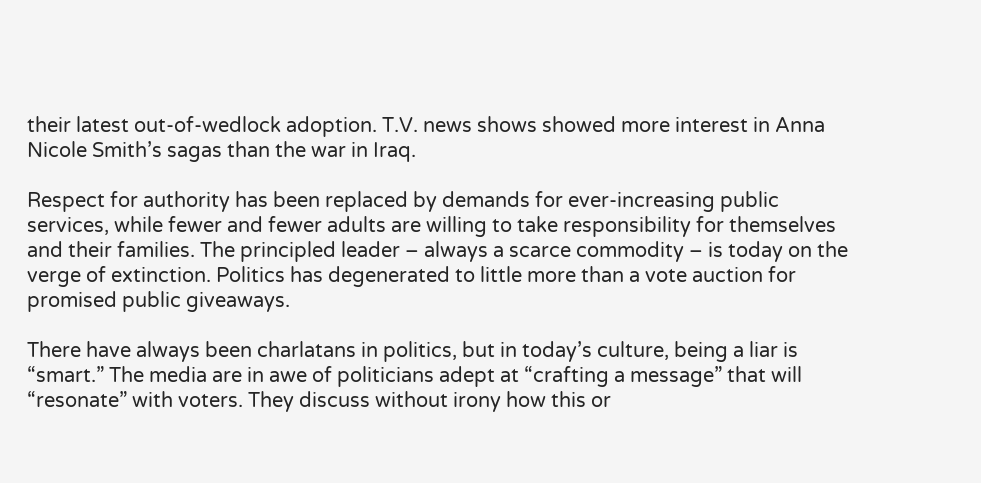their latest out-of-wedlock adoption. T.V. news shows showed more interest in Anna Nicole Smith’s sagas than the war in Iraq.

Respect for authority has been replaced by demands for ever-increasing public services, while fewer and fewer adults are willing to take responsibility for themselves and their families. The principled leader – always a scarce commodity – is today on the verge of extinction. Politics has degenerated to little more than a vote auction for promised public giveaways.

There have always been charlatans in politics, but in today’s culture, being a liar is “smart.” The media are in awe of politicians adept at “crafting a message” that will “resonate” with voters. They discuss without irony how this or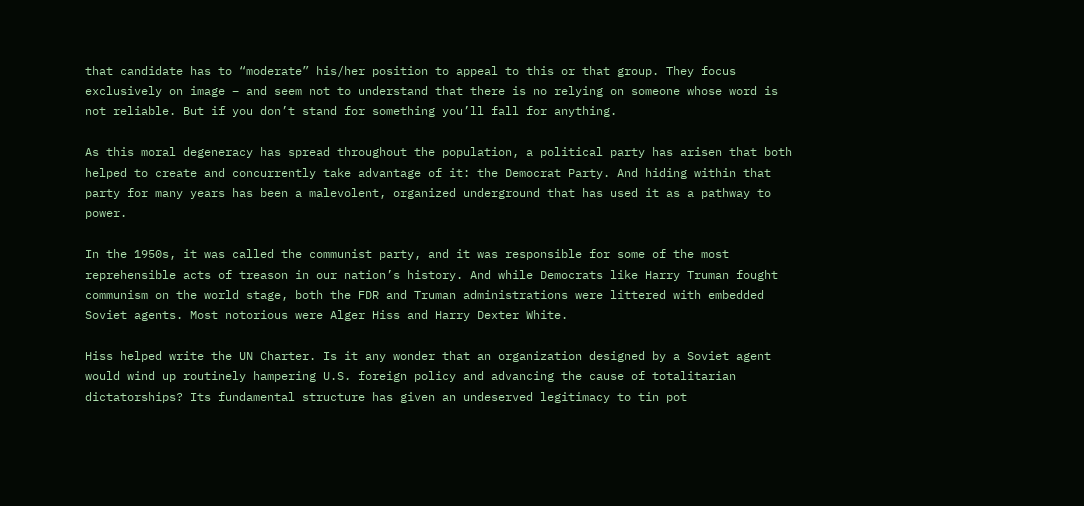that candidate has to “moderate” his/her position to appeal to this or that group. They focus exclusively on image – and seem not to understand that there is no relying on someone whose word is not reliable. But if you don’t stand for something you’ll fall for anything.

As this moral degeneracy has spread throughout the population, a political party has arisen that both helped to create and concurrently take advantage of it: the Democrat Party. And hiding within that party for many years has been a malevolent, organized underground that has used it as a pathway to power.

In the 1950s, it was called the communist party, and it was responsible for some of the most reprehensible acts of treason in our nation’s history. And while Democrats like Harry Truman fought communism on the world stage, both the FDR and Truman administrations were littered with embedded Soviet agents. Most notorious were Alger Hiss and Harry Dexter White.

Hiss helped write the UN Charter. Is it any wonder that an organization designed by a Soviet agent would wind up routinely hampering U.S. foreign policy and advancing the cause of totalitarian dictatorships? Its fundamental structure has given an undeserved legitimacy to tin pot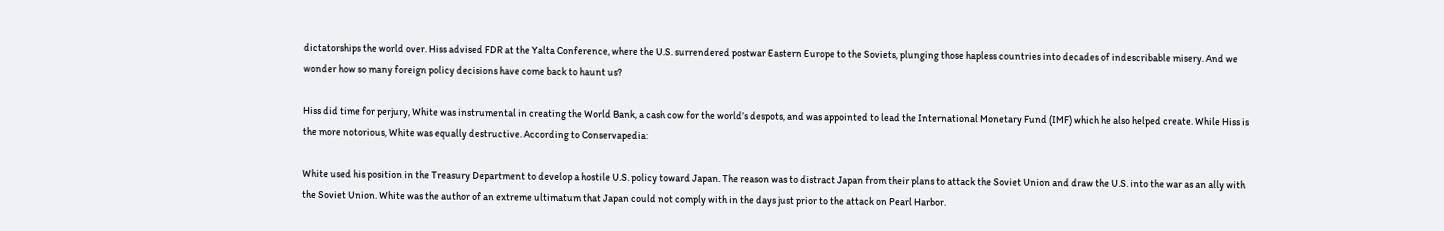dictatorships the world over. Hiss advised FDR at the Yalta Conference, where the U.S. surrendered postwar Eastern Europe to the Soviets, plunging those hapless countries into decades of indescribable misery. And we wonder how so many foreign policy decisions have come back to haunt us?

Hiss did time for perjury, White was instrumental in creating the World Bank, a cash cow for the world’s despots, and was appointed to lead the International Monetary Fund (IMF) which he also helped create. While Hiss is the more notorious, White was equally destructive. According to Conservapedia:

White used his position in the Treasury Department to develop a hostile U.S. policy toward Japan. The reason was to distract Japan from their plans to attack the Soviet Union and draw the U.S. into the war as an ally with the Soviet Union. White was the author of an extreme ultimatum that Japan could not comply with in the days just prior to the attack on Pearl Harbor.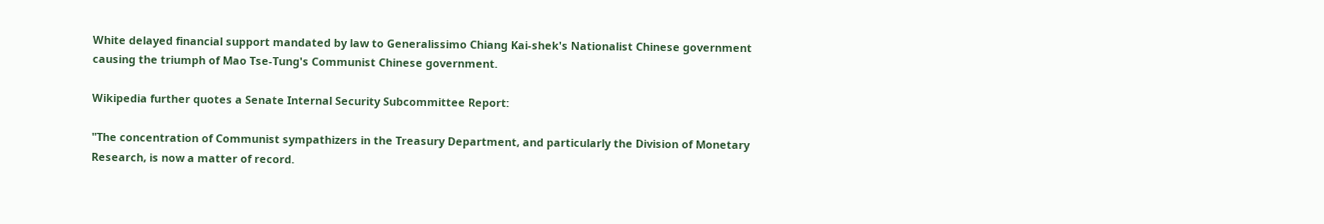White delayed financial support mandated by law to Generalissimo Chiang Kai-shek's Nationalist Chinese government causing the triumph of Mao Tse-Tung's Communist Chinese government.

Wikipedia further quotes a Senate Internal Security Subcommittee Report:

"The concentration of Communist sympathizers in the Treasury Department, and particularly the Division of Monetary Research, is now a matter of record.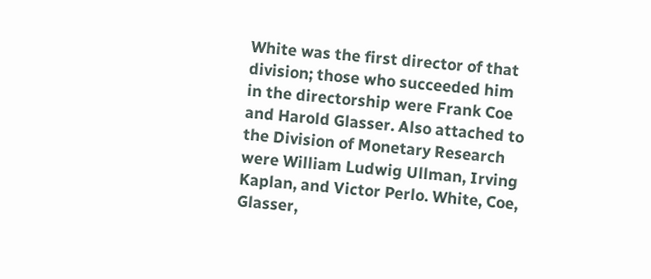White was the first director of that division; those who succeeded him in the directorship were Frank Coe and Harold Glasser. Also attached to the Division of Monetary Research were William Ludwig Ullman, Irving Kaplan, and Victor Perlo. White, Coe, Glasser,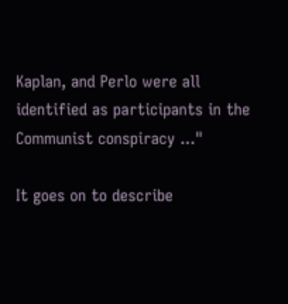Kaplan, and Perlo were all identified as participants in the Communist conspiracy ..."

It goes on to describe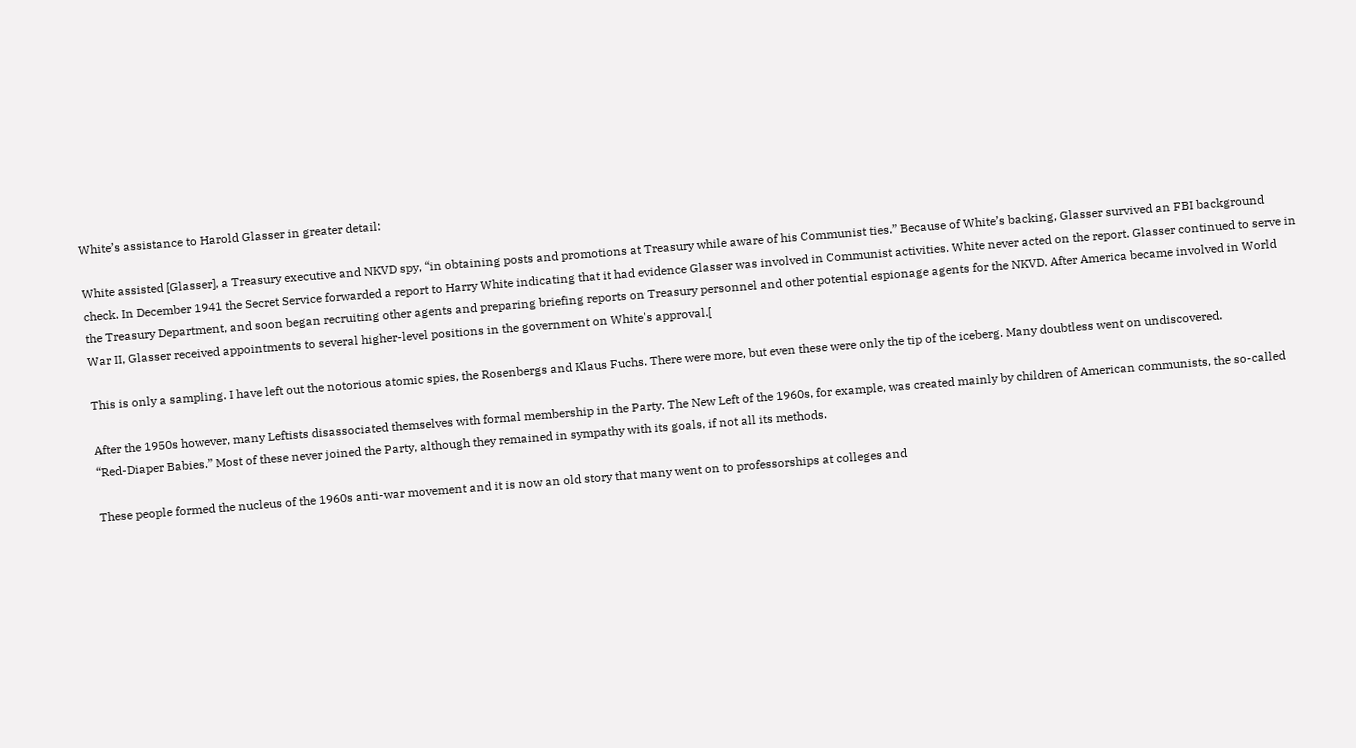White’s assistance to Harold Glasser in greater detail:

White assisted [Glasser], a Treasury executive and NKVD spy, “in obtaining posts and promotions at Treasury while aware of his Communist ties.” Because of White’s backing, Glasser survived an FBI background check. In December 1941 the Secret Service forwarded a report to Harry White indicating that it had evidence Glasser was involved in Communist activities. White never acted on the report. Glasser continued to serve in the Treasury Department, and soon began recruiting other agents and preparing briefing reports on Treasury personnel and other potential espionage agents for the NKVD. After America became involved in World War II, Glasser received appointments to several higher-level positions in the government on White's approval.[

This is only a sampling. I have left out the notorious atomic spies, the Rosenbergs and Klaus Fuchs. There were more, but even these were only the tip of the iceberg. Many doubtless went on undiscovered.

After the 1950s however, many Leftists disassociated themselves with formal membership in the Party. The New Left of the 1960s, for example, was created mainly by children of American communists, the so-called “Red-Diaper Babies.” Most of these never joined the Party, although they remained in sympathy with its goals, if not all its methods.

These people formed the nucleus of the 1960s anti-war movement and it is now an old story that many went on to professorships at colleges and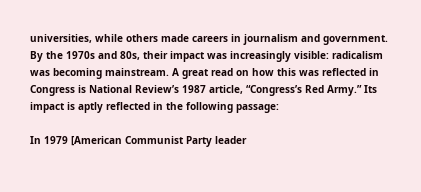universities, while others made careers in journalism and government. By the 1970s and 80s, their impact was increasingly visible: radicalism was becoming mainstream. A great read on how this was reflected in Congress is National Review’s 1987 article, “Congress’s Red Army.” Its impact is aptly reflected in the following passage:

In 1979 [American Communist Party leader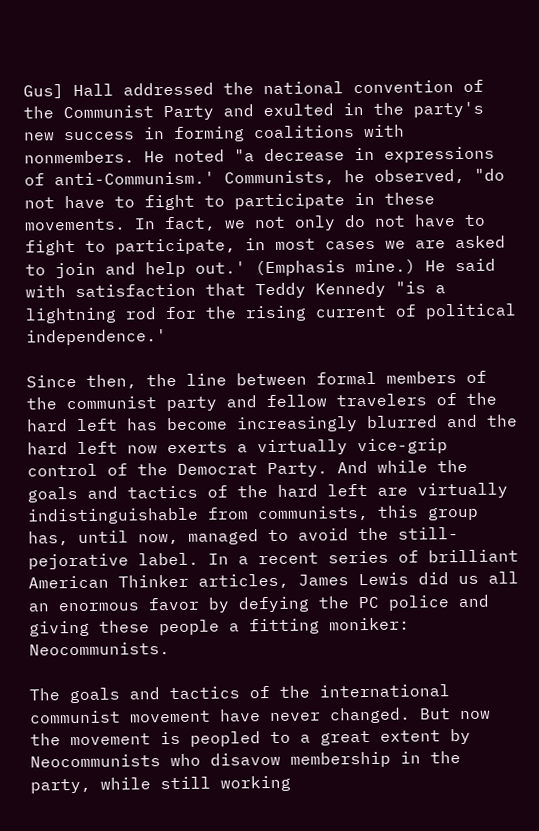Gus] Hall addressed the national convention of the Communist Party and exulted in the party's new success in forming coalitions with nonmembers. He noted "a decrease in expressions of anti-Communism.' Communists, he observed, "do not have to fight to participate in these movements. In fact, we not only do not have to fight to participate, in most cases we are asked to join and help out.' (Emphasis mine.) He said with satisfaction that Teddy Kennedy "is a lightning rod for the rising current of political independence.'

Since then, the line between formal members of the communist party and fellow travelers of the hard left has become increasingly blurred and the hard left now exerts a virtually vice-grip control of the Democrat Party. And while the goals and tactics of the hard left are virtually indistinguishable from communists, this group has, until now, managed to avoid the still-pejorative label. In a recent series of brilliant American Thinker articles, James Lewis did us all an enormous favor by defying the PC police and giving these people a fitting moniker: Neocommunists.

The goals and tactics of the international communist movement have never changed. But now the movement is peopled to a great extent by Neocommunists who disavow membership in the party, while still working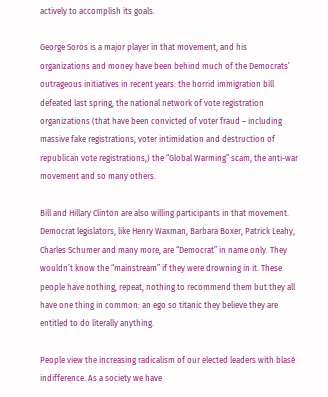actively to accomplish its goals.

George Soros is a major player in that movement, and his organizations and money have been behind much of the Democrats’ outrageous initiatives in recent years: the horrid immigration bill defeated last spring, the national network of vote registration organizations (that have been convicted of voter fraud – including massive fake registrations, voter intimidation and destruction of republican vote registrations,) the “Global Warming” scam, the anti-war movement and so many others.

Bill and Hillary Clinton are also willing participants in that movement. Democrat legislators, like Henry Waxman, Barbara Boxer, Patrick Leahy, Charles Schumer and many more, are “Democrat” in name only. They wouldn’t know the “mainstream” if they were drowning in it. These people have nothing, repeat, nothing to recommend them but they all have one thing in common: an ego so titanic they believe they are entitled to do literally anything.

People view the increasing radicalism of our elected leaders with blasé indifference. As a society we have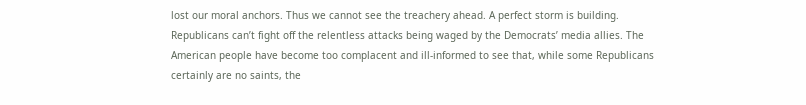lost our moral anchors. Thus we cannot see the treachery ahead. A perfect storm is building. Republicans can’t fight off the relentless attacks being waged by the Democrats’ media allies. The American people have become too complacent and ill-informed to see that, while some Republicans certainly are no saints, the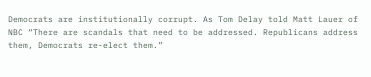Democrats are institutionally corrupt. As Tom Delay told Matt Lauer of NBC “There are scandals that need to be addressed. Republicans address them, Democrats re-elect them.”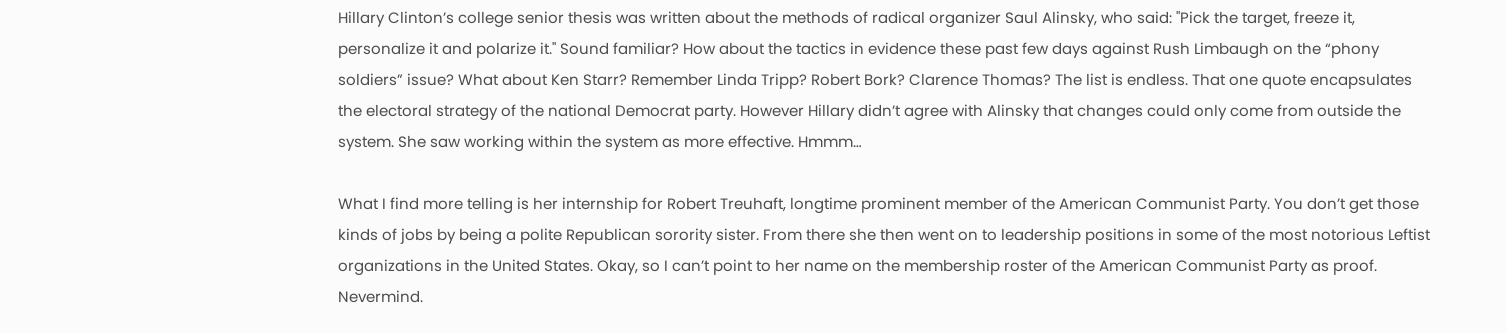Hillary Clinton’s college senior thesis was written about the methods of radical organizer Saul Alinsky, who said: "Pick the target, freeze it, personalize it and polarize it." Sound familiar? How about the tactics in evidence these past few days against Rush Limbaugh on the “phony soldiers” issue? What about Ken Starr? Remember Linda Tripp? Robert Bork? Clarence Thomas? The list is endless. That one quote encapsulates the electoral strategy of the national Democrat party. However Hillary didn’t agree with Alinsky that changes could only come from outside the system. She saw working within the system as more effective. Hmmm…

What I find more telling is her internship for Robert Treuhaft, longtime prominent member of the American Communist Party. You don’t get those kinds of jobs by being a polite Republican sorority sister. From there she then went on to leadership positions in some of the most notorious Leftist organizations in the United States. Okay, so I can’t point to her name on the membership roster of the American Communist Party as proof. Nevermind.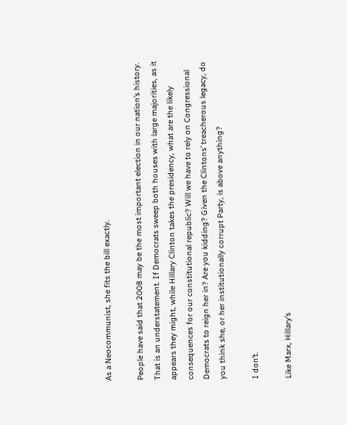As a Neocommunist, she fits the bill exactly.

People have said that 2008 may be the most important election in our nation’s history. That is an understatement. If Democrats sweep both houses with large majorities, as it appears they might, while Hillary Clinton takes the presidency, what are the likely consequences for our constitutional republic? Will we have to rely on Congressional Democrats to reign her in? Are you kidding? Given the Clintons’ treacherous legacy, do you think she, or her institutionally corrupt Party, is above anything?

I don’t.

Like Marx, Hillary’s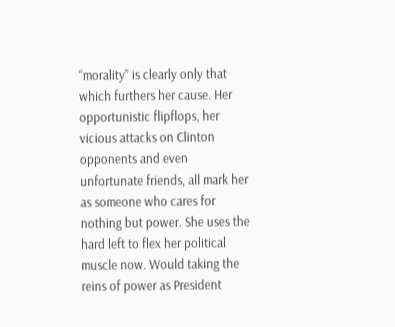“morality” is clearly only that which furthers her cause. Her opportunistic flipflops, her vicious attacks on Clinton opponents and even unfortunate friends, all mark her as someone who cares for nothing but power. She uses the hard left to flex her political muscle now. Would taking the reins of power as President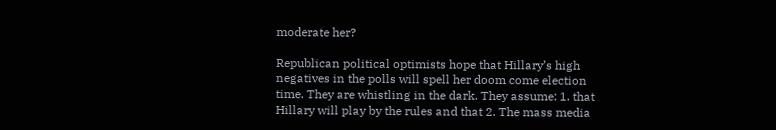moderate her?

Republican political optimists hope that Hillary’s high negatives in the polls will spell her doom come election time. They are whistling in the dark. They assume: 1. that Hillary will play by the rules and that 2. The mass media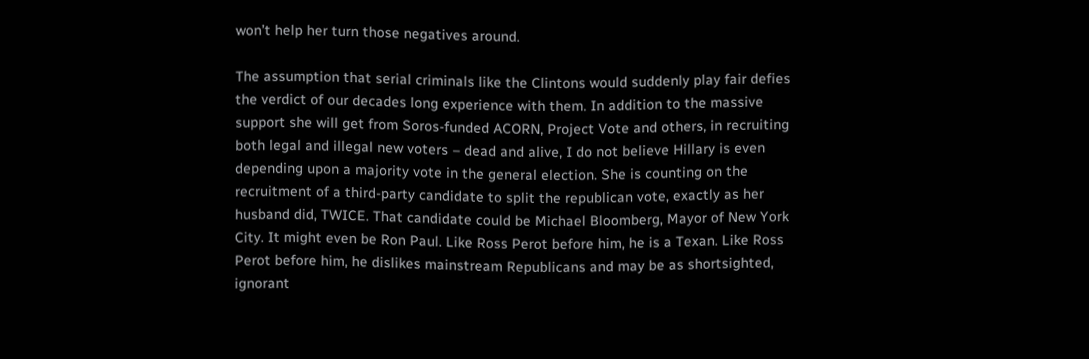won’t help her turn those negatives around.

The assumption that serial criminals like the Clintons would suddenly play fair defies the verdict of our decades long experience with them. In addition to the massive support she will get from Soros-funded ACORN, Project Vote and others, in recruiting both legal and illegal new voters – dead and alive, I do not believe Hillary is even depending upon a majority vote in the general election. She is counting on the recruitment of a third-party candidate to split the republican vote, exactly as her husband did, TWICE. That candidate could be Michael Bloomberg, Mayor of New York City. It might even be Ron Paul. Like Ross Perot before him, he is a Texan. Like Ross Perot before him, he dislikes mainstream Republicans and may be as shortsighted, ignorant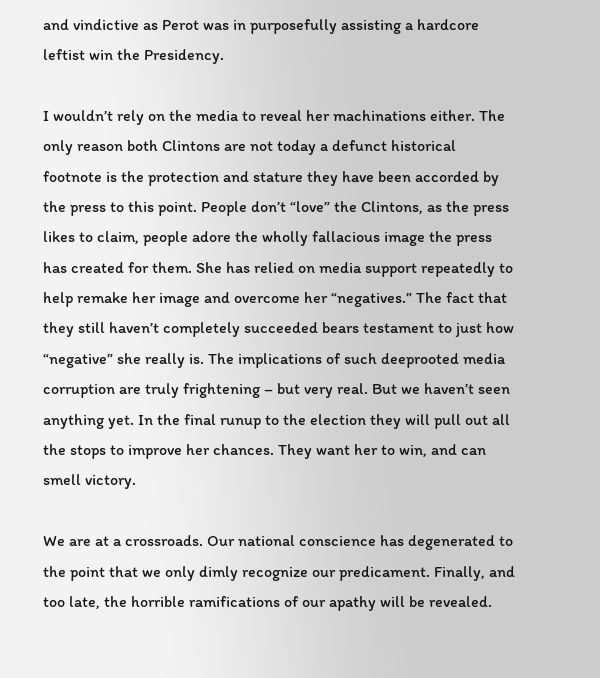and vindictive as Perot was in purposefully assisting a hardcore leftist win the Presidency.

I wouldn’t rely on the media to reveal her machinations either. The only reason both Clintons are not today a defunct historical footnote is the protection and stature they have been accorded by the press to this point. People don’t “love” the Clintons, as the press likes to claim, people adore the wholly fallacious image the press has created for them. She has relied on media support repeatedly to help remake her image and overcome her “negatives.” The fact that they still haven’t completely succeeded bears testament to just how “negative” she really is. The implications of such deeprooted media corruption are truly frightening – but very real. But we haven’t seen anything yet. In the final runup to the election they will pull out all the stops to improve her chances. They want her to win, and can smell victory.

We are at a crossroads. Our national conscience has degenerated to the point that we only dimly recognize our predicament. Finally, and too late, the horrible ramifications of our apathy will be revealed.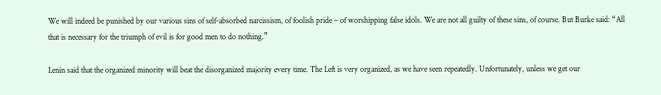We will indeed be punished by our various sins of self-absorbed narcissism, of foolish pride – of worshipping false idols. We are not all guilty of these sins, of course. But Burke said: “All that is necessary for the triumph of evil is for good men to do nothing.”

Lenin said that the organized minority will beat the disorganized majority every time. The Left is very organized, as we have seen repeatedly. Unfortunately, unless we get our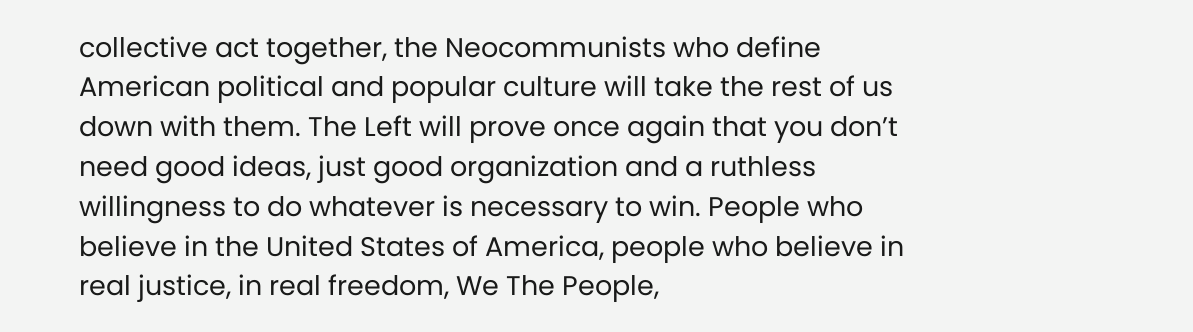collective act together, the Neocommunists who define American political and popular culture will take the rest of us down with them. The Left will prove once again that you don’t need good ideas, just good organization and a ruthless willingness to do whatever is necessary to win. People who believe in the United States of America, people who believe in real justice, in real freedom, We The People,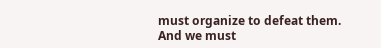must organize to defeat them. And we must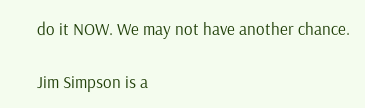do it NOW. We may not have another chance.

Jim Simpson is a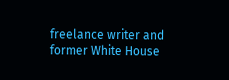freelance writer and former White House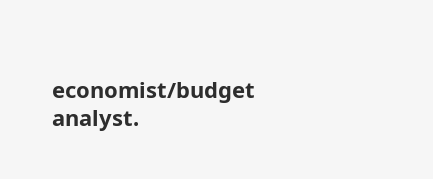economist/budget analyst.